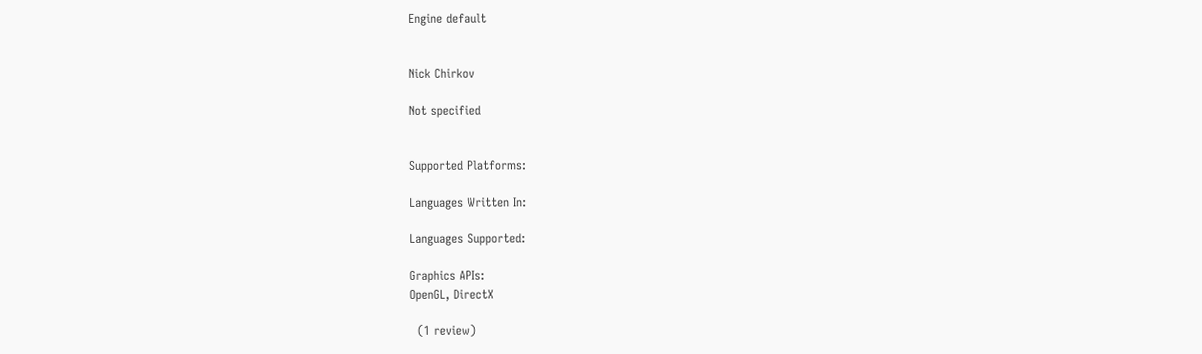Engine default


Nick Chirkov

Not specified


Supported Platforms:

Languages Written In:

Languages Supported:

Graphics APIs:
OpenGL, DirectX

  (1 review)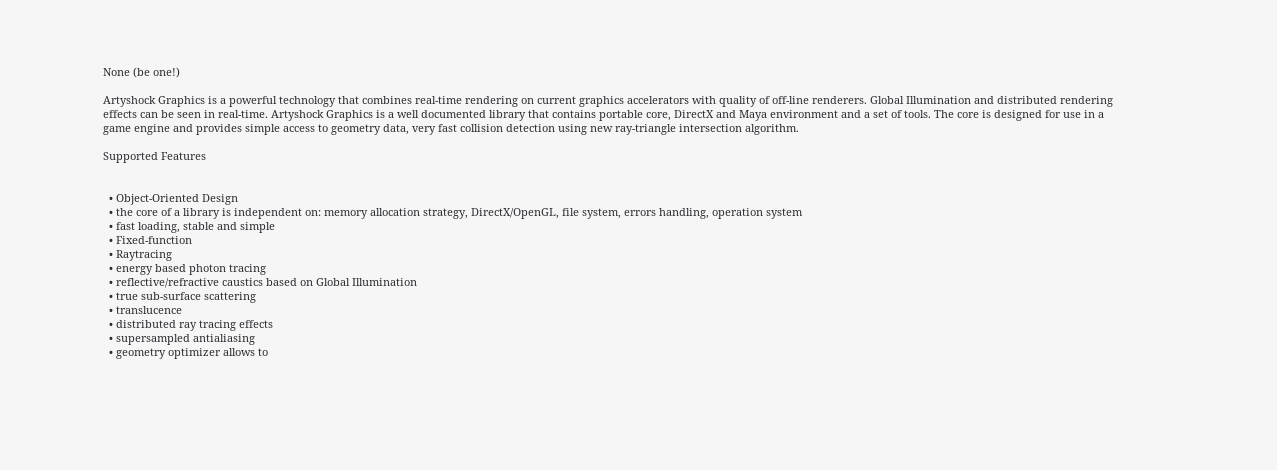None (be one!)

Artyshock Graphics is a powerful technology that combines real-time rendering on current graphics accelerators with quality of off-line renderers. Global Illumination and distributed rendering effects can be seen in real-time. Artyshock Graphics is a well documented library that contains portable core, DirectX and Maya environment and a set of tools. The core is designed for use in a game engine and provides simple access to geometry data, very fast collision detection using new ray-triangle intersection algorithm.

Supported Features


  • Object-Oriented Design
  • the core of a library is independent on: memory allocation strategy, DirectX/OpenGL, file system, errors handling, operation system
  • fast loading, stable and simple
  • Fixed-function
  • Raytracing
  • energy based photon tracing
  • reflective/refractive caustics based on Global Illumination
  • true sub-surface scattering
  • translucence
  • distributed ray tracing effects
  • supersampled antialiasing
  • geometry optimizer allows to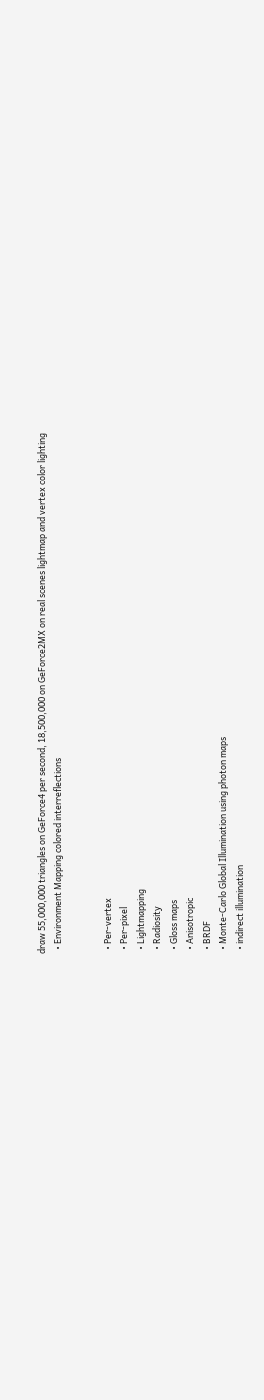draw 55,000,000 triangles on GeForce4 per second, 18,500,000 on GeForce2MX on real scenes lightmap and vertex color lighting
  • Environment Mapping colored interreflections


  • Per-vertex
  • Per-pixel
  • Lightmapping
  • Radiosity
  • Gloss maps
  • Anisotropic
  • BRDF
  • Monte-Carlo Global Illumination using photon maps
  • indirect illumination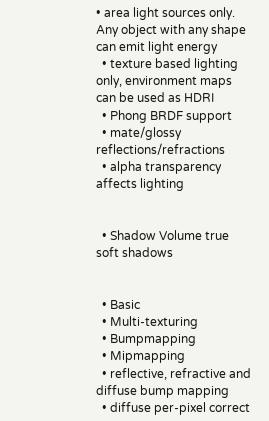• area light sources only. Any object with any shape can emit light energy
  • texture based lighting only, environment maps can be used as HDRI
  • Phong BRDF support
  • mate/glossy reflections/refractions
  • alpha transparency affects lighting


  • Shadow Volume true soft shadows


  • Basic
  • Multi-texturing
  • Bumpmapping
  • Mipmapping
  • reflective, refractive and diffuse bump mapping
  • diffuse per-pixel correct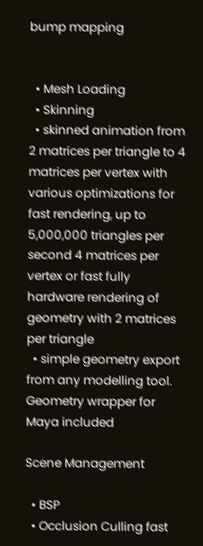bump mapping


  • Mesh Loading
  • Skinning
  • skinned animation from 2 matrices per triangle to 4 matrices per vertex with various optimizations for fast rendering, up to 5,000,000 triangles per second 4 matrices per vertex or fast fully hardware rendering of geometry with 2 matrices per triangle
  • simple geometry export from any modelling tool. Geometry wrapper for Maya included

Scene Management

  • BSP
  • Occlusion Culling fast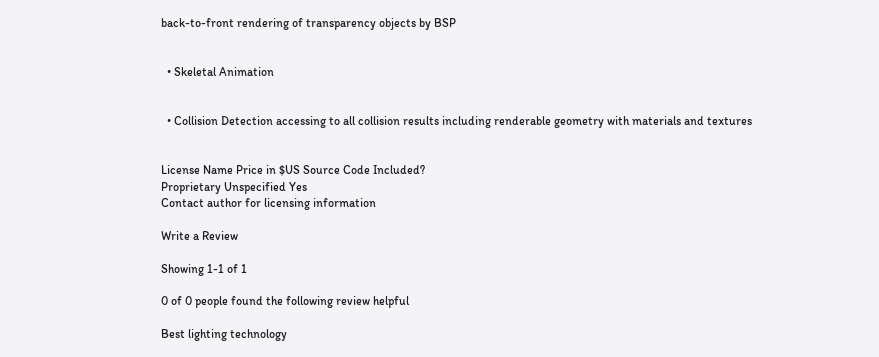back-to-front rendering of transparency objects by BSP


  • Skeletal Animation


  • Collision Detection accessing to all collision results including renderable geometry with materials and textures


License Name Price in $US Source Code Included?
Proprietary Unspecified Yes
Contact author for licensing information

Write a Review

Showing 1-1 of 1

0 of 0 people found the following review helpful

Best lighting technology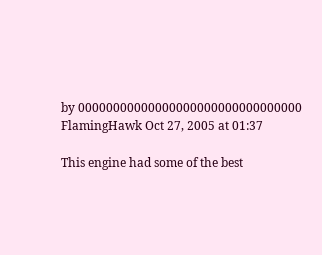by 00000000000000000000000000000000 FlamingHawk Oct 27, 2005 at 01:37

This engine had some of the best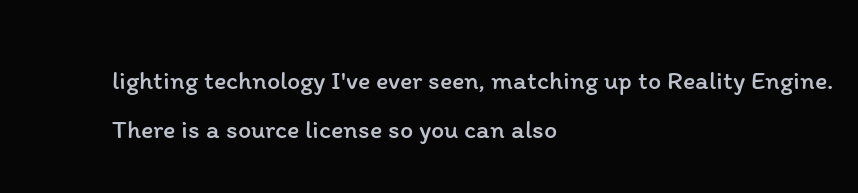lighting technology I've ever seen, matching up to Reality Engine. There is a source license so you can also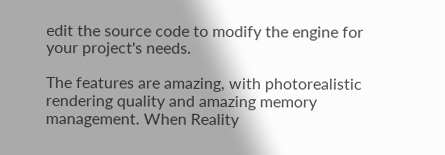edit the source code to modify the engine for your project's needs.

The features are amazing, with photorealistic rendering quality and amazing memory management. When Reality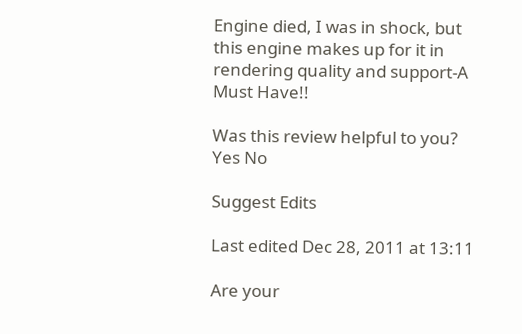Engine died, I was in shock, but this engine makes up for it in rendering quality and support-A Must Have!!

Was this review helpful to you? Yes No

Suggest Edits

Last edited Dec 28, 2011 at 13:11

Are your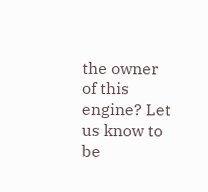the owner of this engine? Let us know to be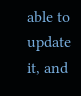able to update it, and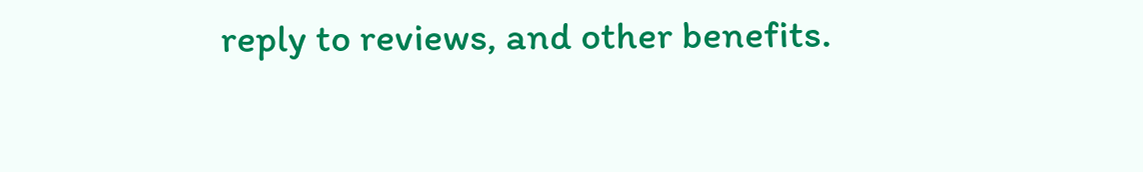reply to reviews, and other benefits.